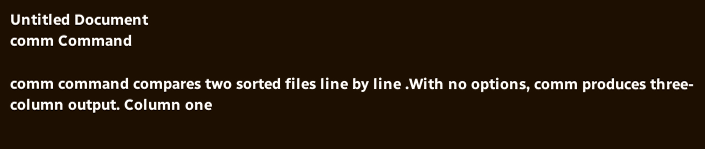Untitled Document
comm Command

comm command compares two sorted files line by line .With no options, comm produces three-column output. Column one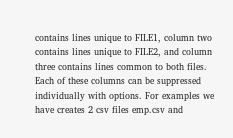contains lines unique to FILE1, column two contains lines unique to FILE2, and column three contains lines common to both files. Each of these columns can be suppressed individually with options. For examples we have creates 2 csv files emp.csv and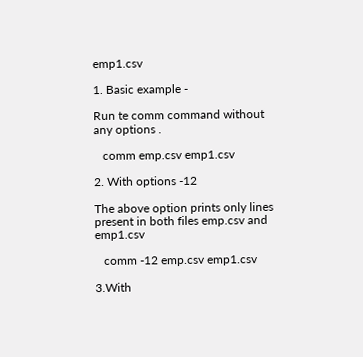emp1.csv

1. Basic example -

Run te comm command without any options .

   comm emp.csv emp1.csv

2. With options -12

The above option prints only lines present in both files emp.csv and emp1.csv

   comm -12 emp.csv emp1.csv

3.With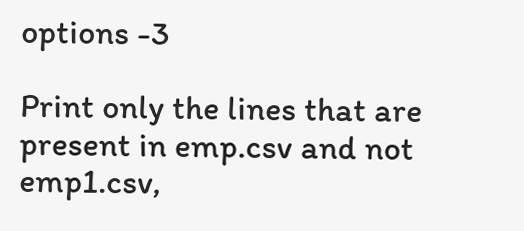options -3

Print only the lines that are present in emp.csv and not emp1.csv,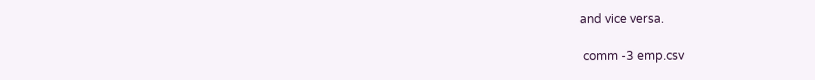and vice versa.

 comm -3 emp.csv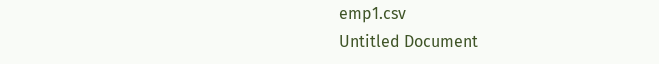emp1.csv
Untitled Document